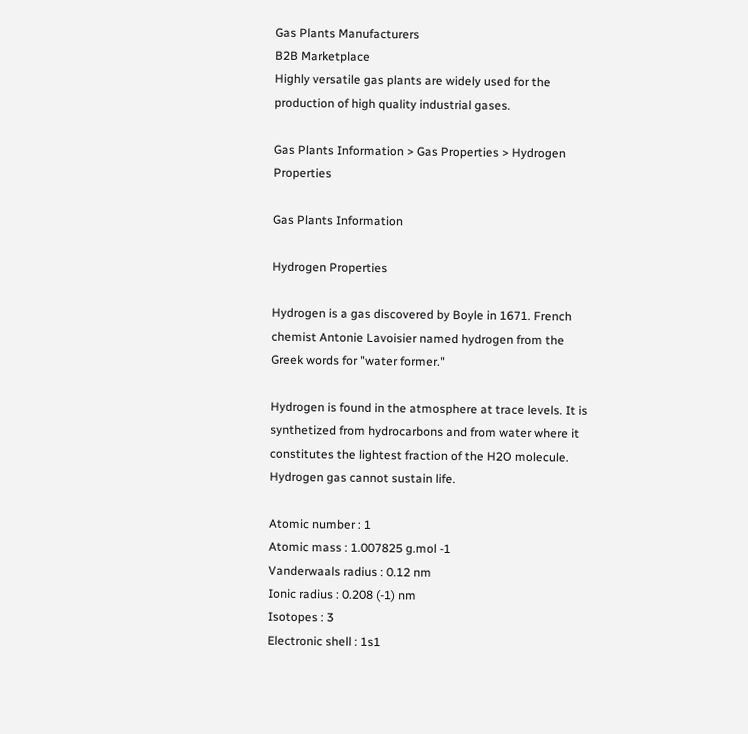Gas Plants Manufacturers
B2B Marketplace
Highly versatile gas plants are widely used for the production of high quality industrial gases.

Gas Plants Information > Gas Properties > Hydrogen Properties

Gas Plants Information

Hydrogen Properties

Hydrogen is a gas discovered by Boyle in 1671. French chemist Antonie Lavoisier named hydrogen from the Greek words for "water former."

Hydrogen is found in the atmosphere at trace levels. It is synthetized from hydrocarbons and from water where it constitutes the lightest fraction of the H2O molecule. Hydrogen gas cannot sustain life.

Atomic number : 1
Atomic mass : 1.007825 g.mol -1
Vanderwaals radius : 0.12 nm
Ionic radius : 0.208 (-1) nm
Isotopes : 3
Electronic shell : 1s1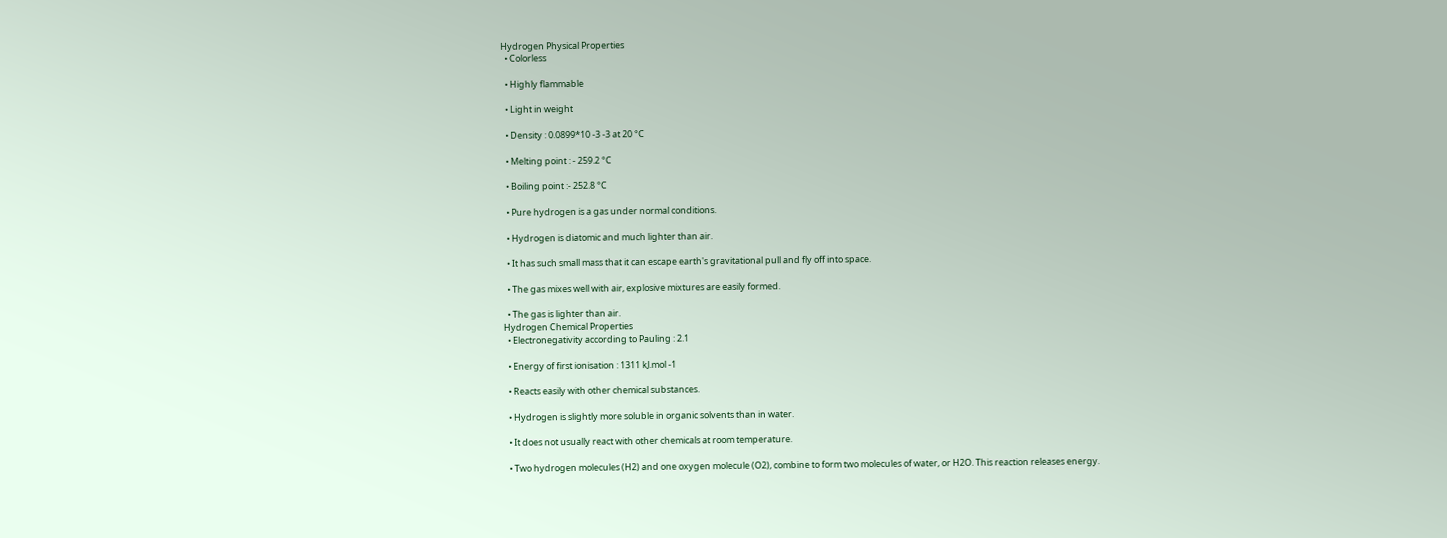Hydrogen Physical Properties
  • Colorless

  • Highly flammable

  • Light in weight

  • Density : 0.0899*10 -3 -3 at 20 °C

  • Melting point : - 259.2 °C

  • Boiling point :- 252.8 °C

  • Pure hydrogen is a gas under normal conditions.

  • Hydrogen is diatomic and much lighter than air.

  • It has such small mass that it can escape earth's gravitational pull and fly off into space.

  • The gas mixes well with air, explosive mixtures are easily formed.

  • The gas is lighter than air.
Hydrogen Chemical Properties
  • Electronegativity according to Pauling : 2.1

  • Energy of first ionisation : 1311 kJ.mol -1

  • Reacts easily with other chemical substances.

  • Hydrogen is slightly more soluble in organic solvents than in water.

  • It does not usually react with other chemicals at room temperature.

  • Two hydrogen molecules (H2) and one oxygen molecule (O2), combine to form two molecules of water, or H2O. This reaction releases energy.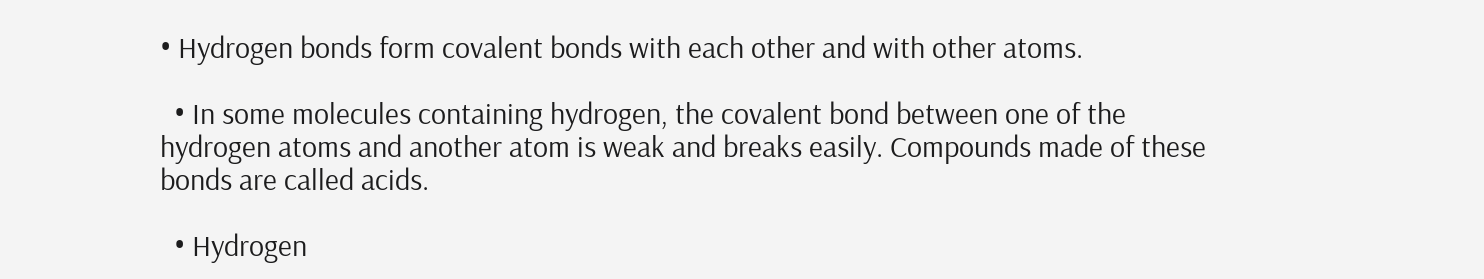• Hydrogen bonds form covalent bonds with each other and with other atoms.

  • In some molecules containing hydrogen, the covalent bond between one of the hydrogen atoms and another atom is weak and breaks easily. Compounds made of these bonds are called acids.

  • Hydrogen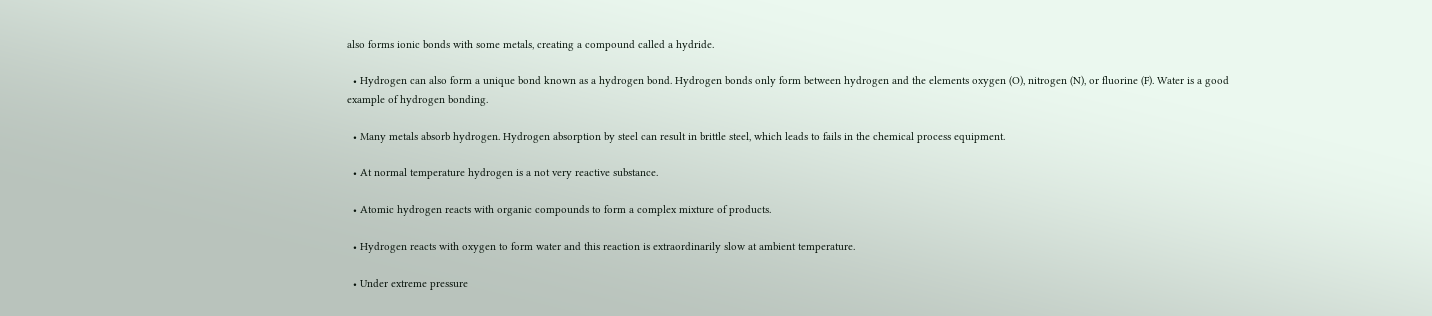also forms ionic bonds with some metals, creating a compound called a hydride.

  • Hydrogen can also form a unique bond known as a hydrogen bond. Hydrogen bonds only form between hydrogen and the elements oxygen (O), nitrogen (N), or fluorine (F). Water is a good example of hydrogen bonding.

  • Many metals absorb hydrogen. Hydrogen absorption by steel can result in brittle steel, which leads to fails in the chemical process equipment.

  • At normal temperature hydrogen is a not very reactive substance.

  • Atomic hydrogen reacts with organic compounds to form a complex mixture of products.

  • Hydrogen reacts with oxygen to form water and this reaction is extraordinarily slow at ambient temperature.

  • Under extreme pressure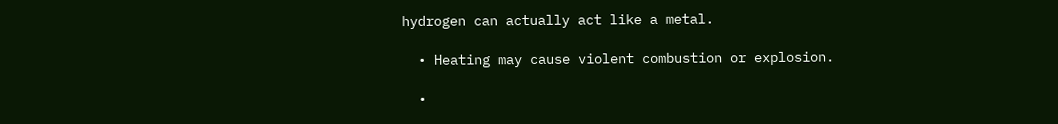hydrogen can actually act like a metal.

  • Heating may cause violent combustion or explosion.

  •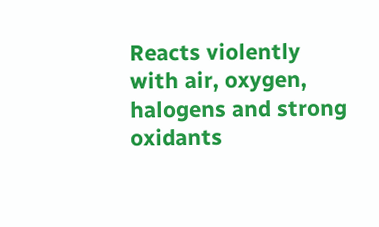Reacts violently with air, oxygen, halogens and strong oxidants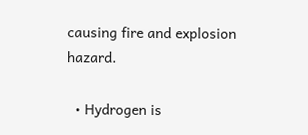causing fire and explosion hazard.

  • Hydrogen is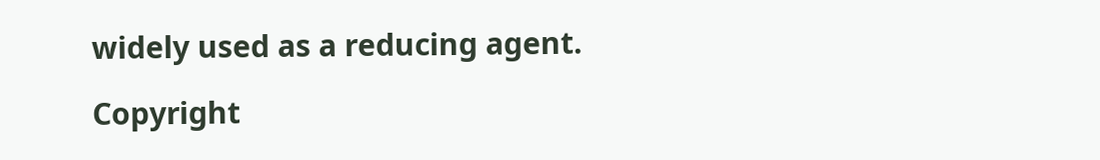widely used as a reducing agent.

Copyright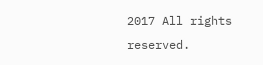2017 All rights reserved.